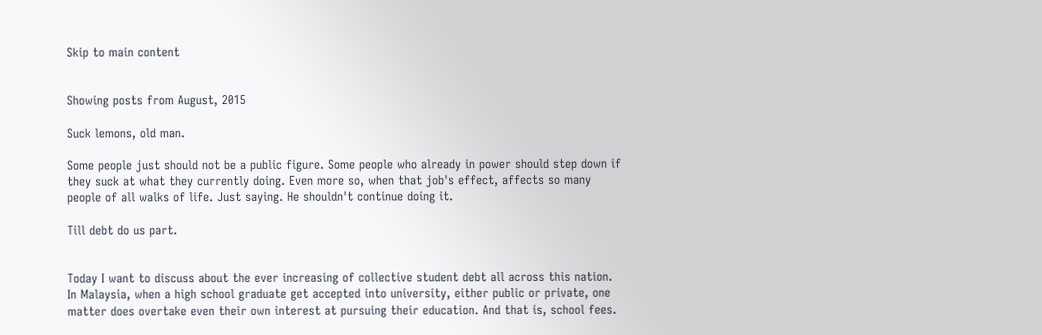Skip to main content


Showing posts from August, 2015

Suck lemons, old man.

Some people just should not be a public figure. Some people who already in power should step down if they suck at what they currently doing. Even more so, when that job's effect, affects so many people of all walks of life. Just saying. He shouldn't continue doing it.

Till debt do us part.


Today I want to discuss about the ever increasing of collective student debt all across this nation. In Malaysia, when a high school graduate get accepted into university, either public or private, one matter does overtake even their own interest at pursuing their education. And that is, school fees.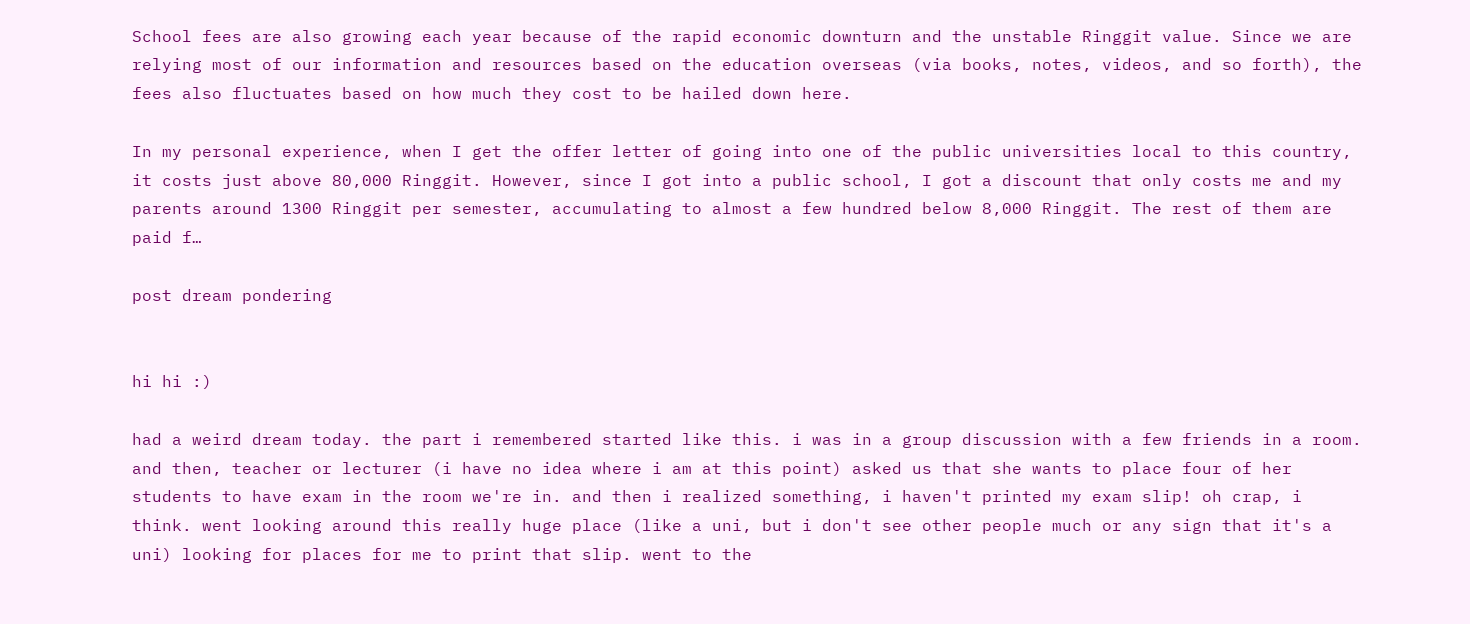School fees are also growing each year because of the rapid economic downturn and the unstable Ringgit value. Since we are relying most of our information and resources based on the education overseas (via books, notes, videos, and so forth), the fees also fluctuates based on how much they cost to be hailed down here.

In my personal experience, when I get the offer letter of going into one of the public universities local to this country, it costs just above 80,000 Ringgit. However, since I got into a public school, I got a discount that only costs me and my parents around 1300 Ringgit per semester, accumulating to almost a few hundred below 8,000 Ringgit. The rest of them are paid f…

post dream pondering


hi hi :)

had a weird dream today. the part i remembered started like this. i was in a group discussion with a few friends in a room. and then, teacher or lecturer (i have no idea where i am at this point) asked us that she wants to place four of her students to have exam in the room we're in. and then i realized something, i haven't printed my exam slip! oh crap, i think. went looking around this really huge place (like a uni, but i don't see other people much or any sign that it's a uni) looking for places for me to print that slip. went to the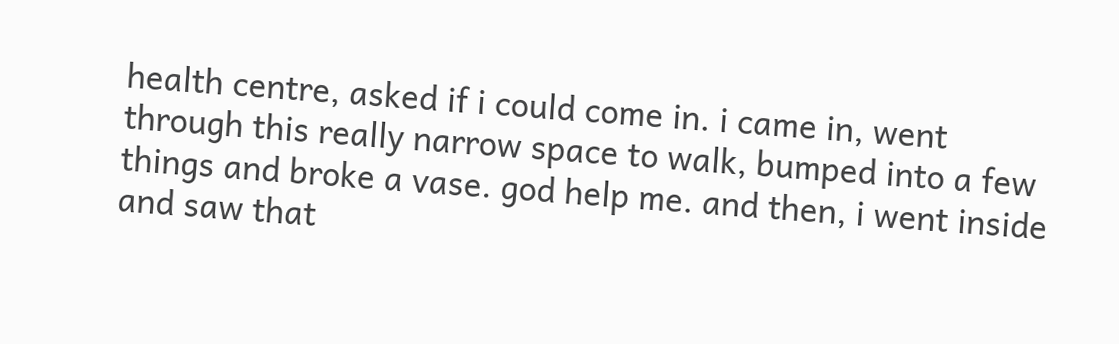health centre, asked if i could come in. i came in, went through this really narrow space to walk, bumped into a few things and broke a vase. god help me. and then, i went inside and saw that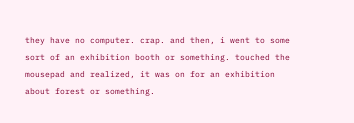they have no computer. crap. and then, i went to some sort of an exhibition booth or something. touched the mousepad and realized, it was on for an exhibition about forest or something.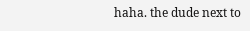haha. the dude next to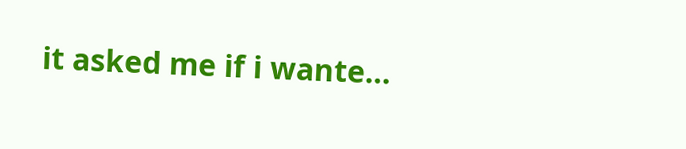it asked me if i wante…